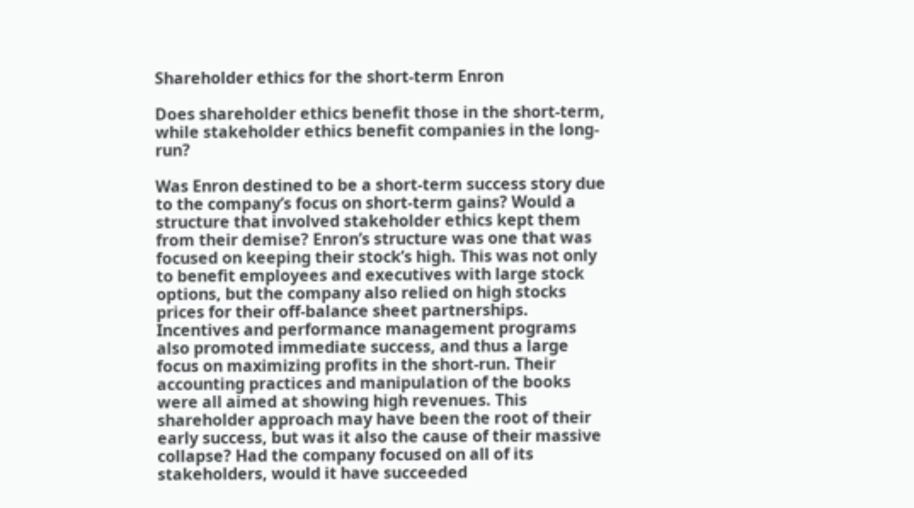Shareholder ethics for the short-term Enron

Does shareholder ethics benefit those in the short-term, while stakeholder ethics benefit companies in the long-run?

Was Enron destined to be a short-term success story due to the company’s focus on short-term gains? Would a structure that involved stakeholder ethics kept them from their demise? Enron’s structure was one that was focused on keeping their stock’s high. This was not only to benefit employees and executives with large stock options, but the company also relied on high stocks prices for their off-balance sheet partnerships. Incentives and performance management programs also promoted immediate success, and thus a large focus on maximizing profits in the short-run. Their accounting practices and manipulation of the books were all aimed at showing high revenues. This shareholder approach may have been the root of their early success, but was it also the cause of their massive collapse? Had the company focused on all of its stakeholders, would it have succeeded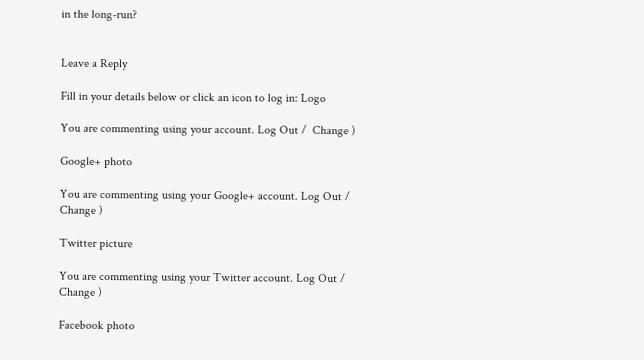in the long-run?


Leave a Reply

Fill in your details below or click an icon to log in: Logo

You are commenting using your account. Log Out /  Change )

Google+ photo

You are commenting using your Google+ account. Log Out /  Change )

Twitter picture

You are commenting using your Twitter account. Log Out /  Change )

Facebook photo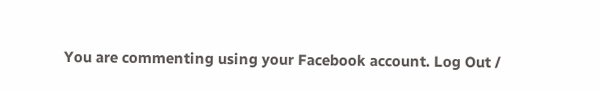You are commenting using your Facebook account. Log Out /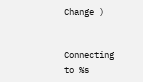Change )


Connecting to %s